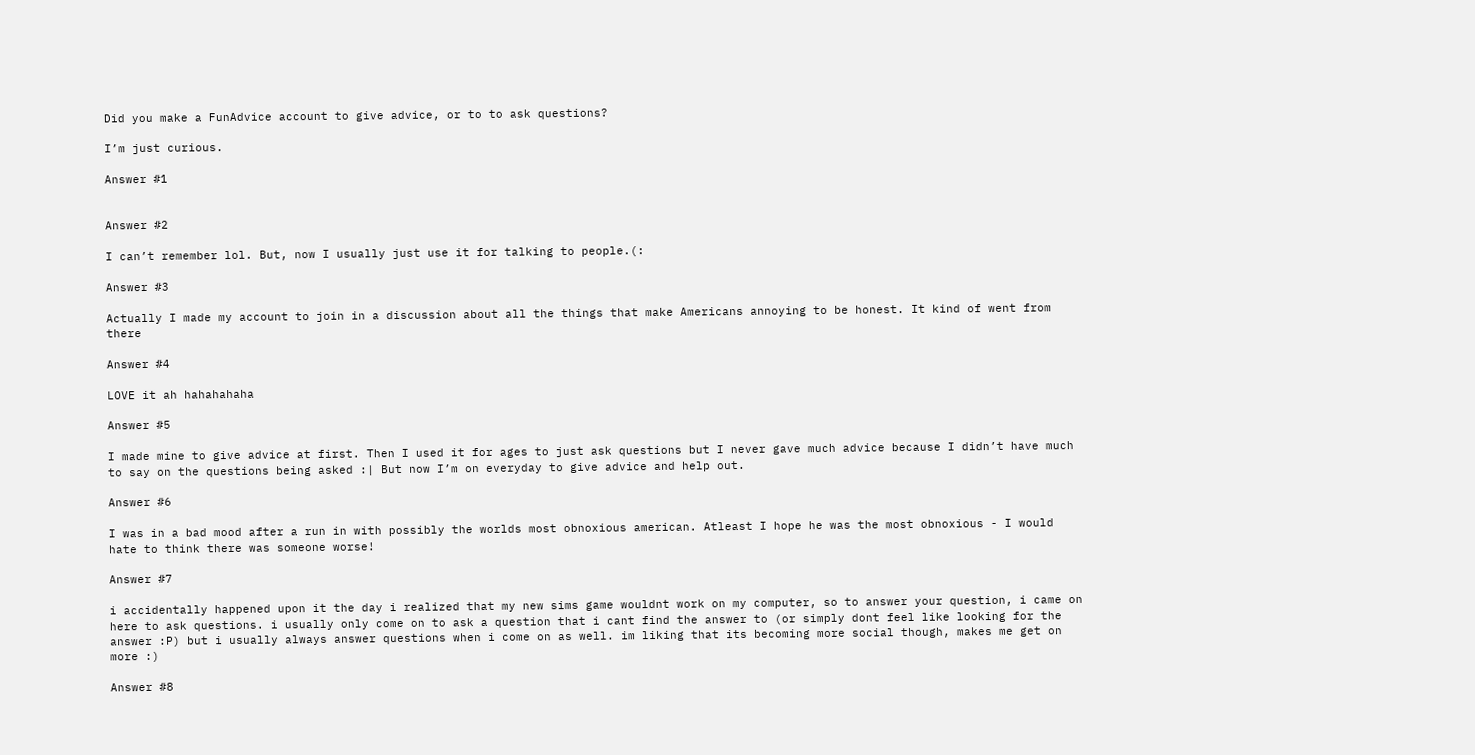Did you make a FunAdvice account to give advice, or to to ask questions?

I’m just curious.

Answer #1


Answer #2

I can’t remember lol. But, now I usually just use it for talking to people.(:

Answer #3

Actually I made my account to join in a discussion about all the things that make Americans annoying to be honest. It kind of went from there

Answer #4

LOVE it ah hahahahaha

Answer #5

I made mine to give advice at first. Then I used it for ages to just ask questions but I never gave much advice because I didn’t have much to say on the questions being asked :| But now I’m on everyday to give advice and help out.

Answer #6

I was in a bad mood after a run in with possibly the worlds most obnoxious american. Atleast I hope he was the most obnoxious - I would hate to think there was someone worse!

Answer #7

i accidentally happened upon it the day i realized that my new sims game wouldnt work on my computer, so to answer your question, i came on here to ask questions. i usually only come on to ask a question that i cant find the answer to (or simply dont feel like looking for the answer :P) but i usually always answer questions when i come on as well. im liking that its becoming more social though, makes me get on more :)

Answer #8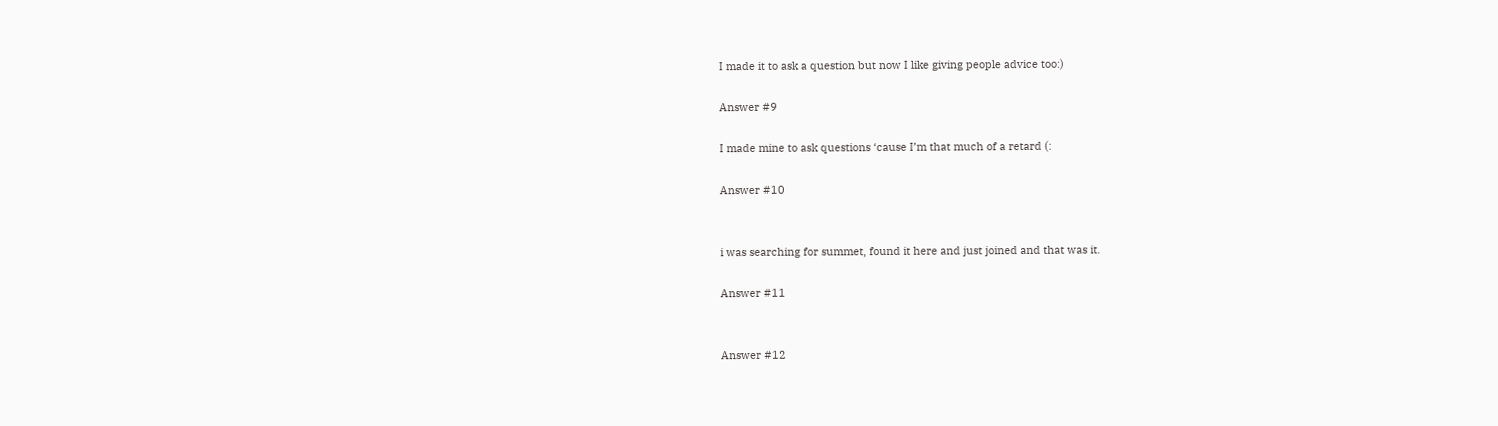I made it to ask a question but now I like giving people advice too:)

Answer #9

I made mine to ask questions ‘cause I’m that much of a retard (:

Answer #10


i was searching for summet, found it here and just joined and that was it.

Answer #11


Answer #12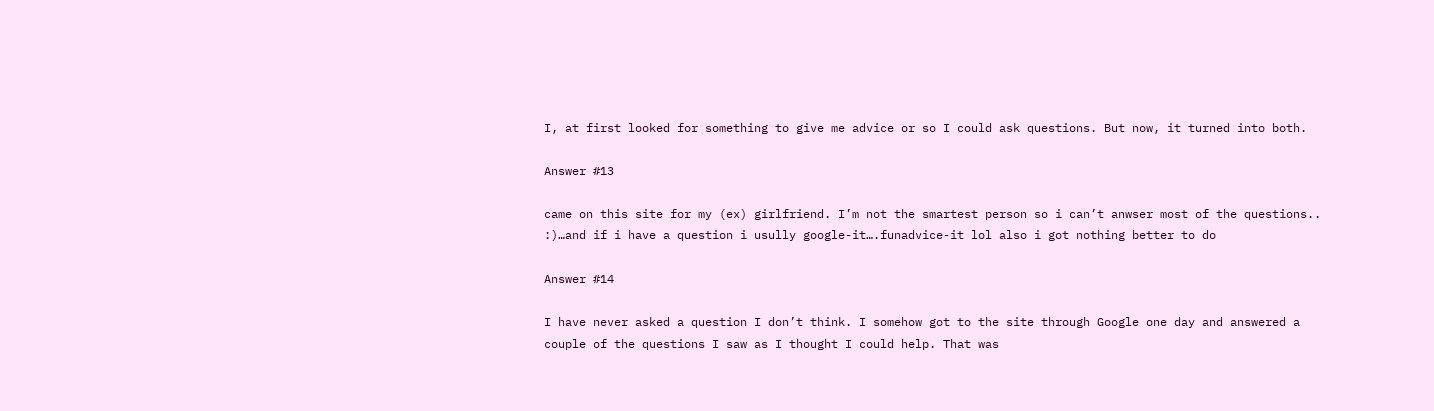I, at first looked for something to give me advice or so I could ask questions. But now, it turned into both.

Answer #13

came on this site for my (ex) girlfriend. I’m not the smartest person so i can’t anwser most of the questions.. :)…and if i have a question i usully google-it….funadvice-it lol also i got nothing better to do

Answer #14

I have never asked a question I don’t think. I somehow got to the site through Google one day and answered a couple of the questions I saw as I thought I could help. That was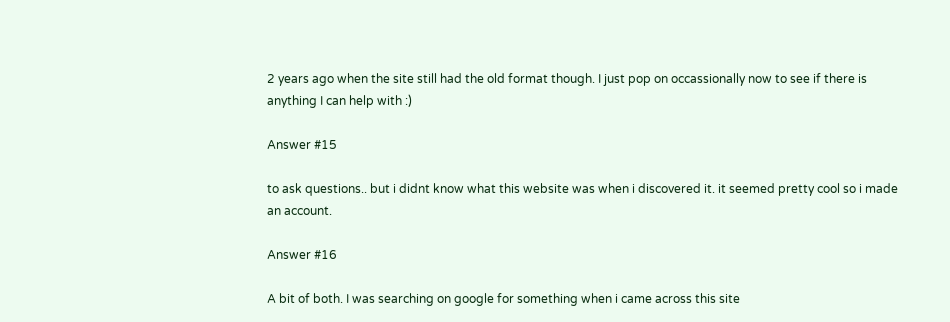2 years ago when the site still had the old format though. I just pop on occassionally now to see if there is anything I can help with :)

Answer #15

to ask questions.. but i didnt know what this website was when i discovered it. it seemed pretty cool so i made an account.

Answer #16

A bit of both. I was searching on google for something when i came across this site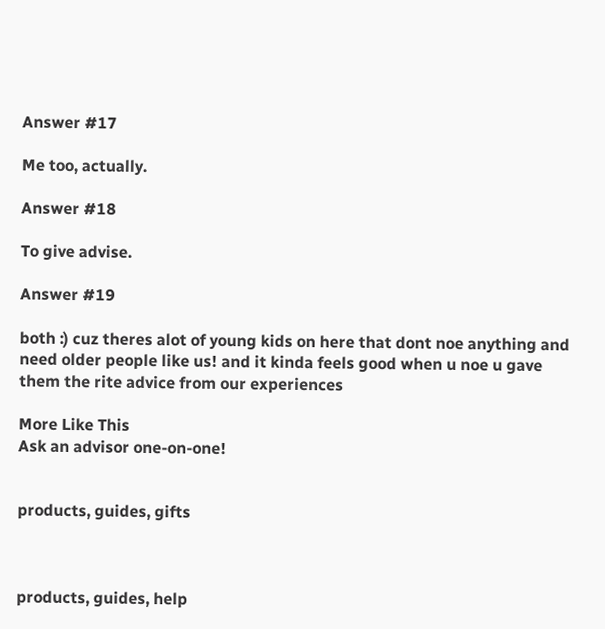Answer #17

Me too, actually.

Answer #18

To give advise.

Answer #19

both :) cuz theres alot of young kids on here that dont noe anything and need older people like us! and it kinda feels good when u noe u gave them the rite advice from our experiences

More Like This
Ask an advisor one-on-one!


products, guides, gifts



products, guides, help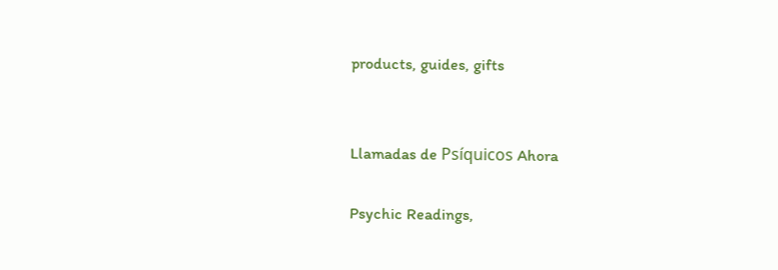products, guides, gifts


Llamadas de Psíquicos Ahora

Psychic Readings,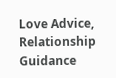Love Advice, Relationship Guidance